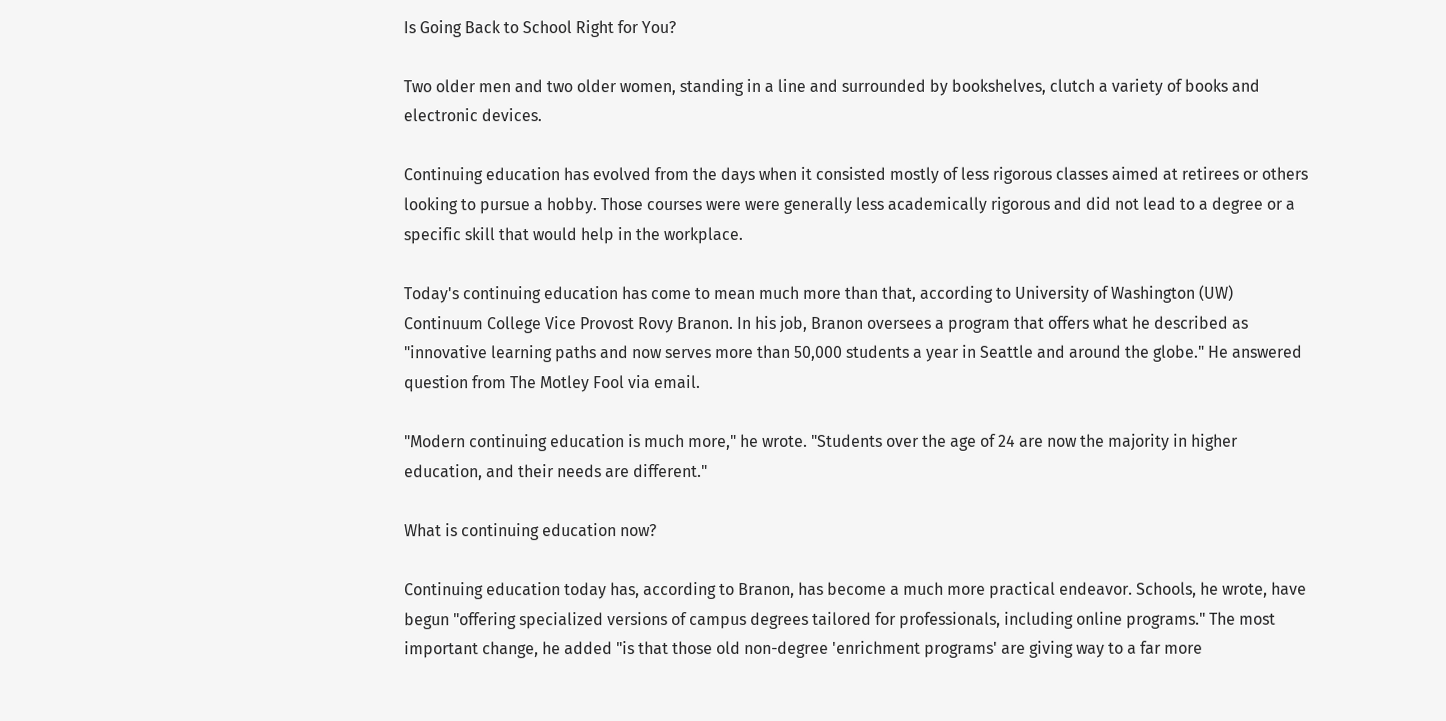Is Going Back to School Right for You?

Two older men and two older women, standing in a line and surrounded by bookshelves, clutch a variety of books and electronic devices.

Continuing education has evolved from the days when it consisted mostly of less rigorous classes aimed at retirees or others looking to pursue a hobby. Those courses were were generally less academically rigorous and did not lead to a degree or a specific skill that would help in the workplace.

Today's continuing education has come to mean much more than that, according to University of Washington (UW) Continuum College Vice Provost Rovy Branon. In his job, Branon oversees a program that offers what he described as "innovative learning paths and now serves more than 50,000 students a year in Seattle and around the globe." He answered question from The Motley Fool via email.

"Modern continuing education is much more," he wrote. "Students over the age of 24 are now the majority in higher education, and their needs are different."

What is continuing education now?

Continuing education today has, according to Branon, has become a much more practical endeavor. Schools, he wrote, have begun "offering specialized versions of campus degrees tailored for professionals, including online programs." The most important change, he added "is that those old non-degree 'enrichment programs' are giving way to a far more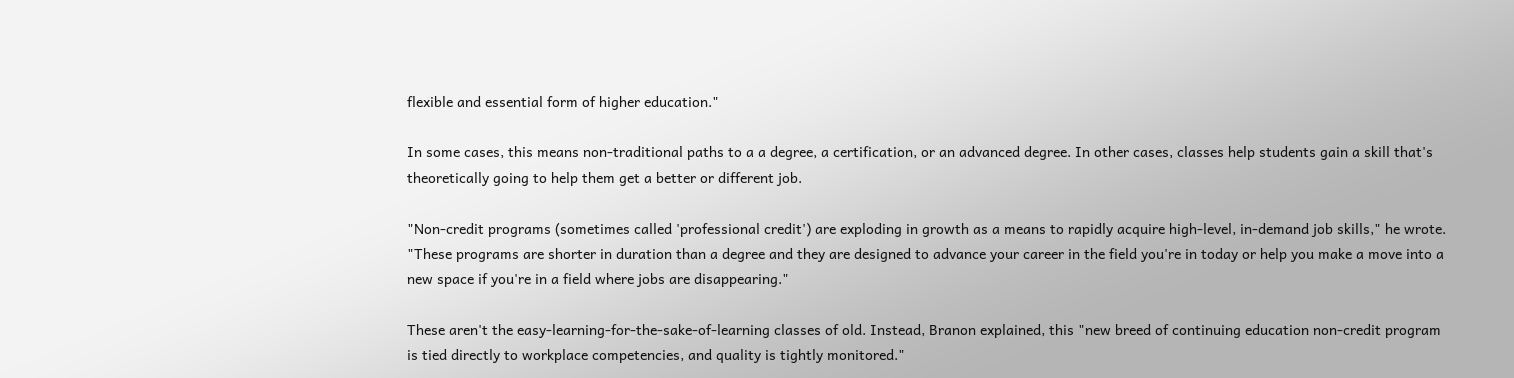flexible and essential form of higher education."

In some cases, this means non-traditional paths to a a degree, a certification, or an advanced degree. In other cases, classes help students gain a skill that's theoretically going to help them get a better or different job.

"Non-credit programs (sometimes called 'professional credit') are exploding in growth as a means to rapidly acquire high-level, in-demand job skills," he wrote. "These programs are shorter in duration than a degree and they are designed to advance your career in the field you're in today or help you make a move into a new space if you're in a field where jobs are disappearing."

These aren't the easy-learning-for-the-sake-of-learning classes of old. Instead, Branon explained, this "new breed of continuing education non-credit program is tied directly to workplace competencies, and quality is tightly monitored."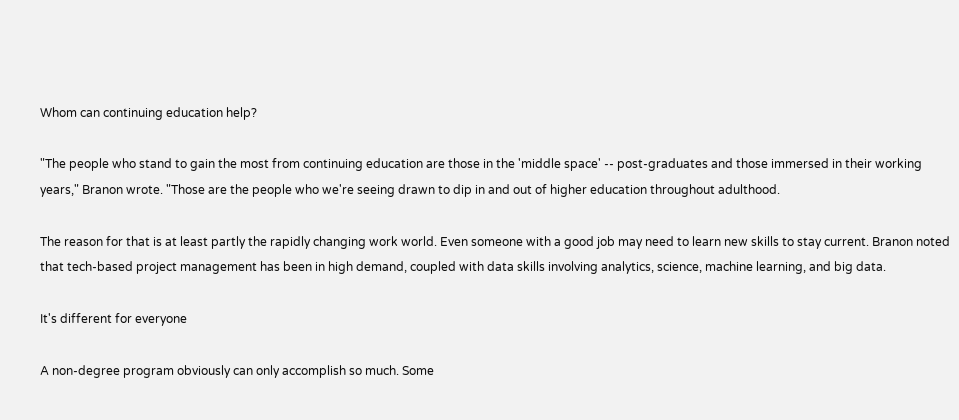Whom can continuing education help?

"The people who stand to gain the most from continuing education are those in the 'middle space' -- post-graduates and those immersed in their working years," Branon wrote. "Those are the people who we're seeing drawn to dip in and out of higher education throughout adulthood.

The reason for that is at least partly the rapidly changing work world. Even someone with a good job may need to learn new skills to stay current. Branon noted that tech-based project management has been in high demand, coupled with data skills involving analytics, science, machine learning, and big data.

It's different for everyone

A non-degree program obviously can only accomplish so much. Some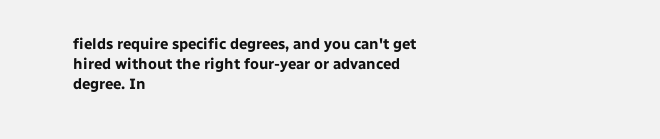fields require specific degrees, and you can't get hired without the right four-year or advanced degree. In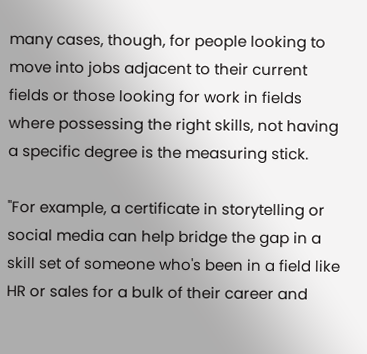many cases, though, for people looking to move into jobs adjacent to their current fields or those looking for work in fields where possessing the right skills, not having a specific degree is the measuring stick.

"For example, a certificate in storytelling or social media can help bridge the gap in a skill set of someone who's been in a field like HR or sales for a bulk of their career and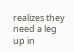realizes they need a leg up in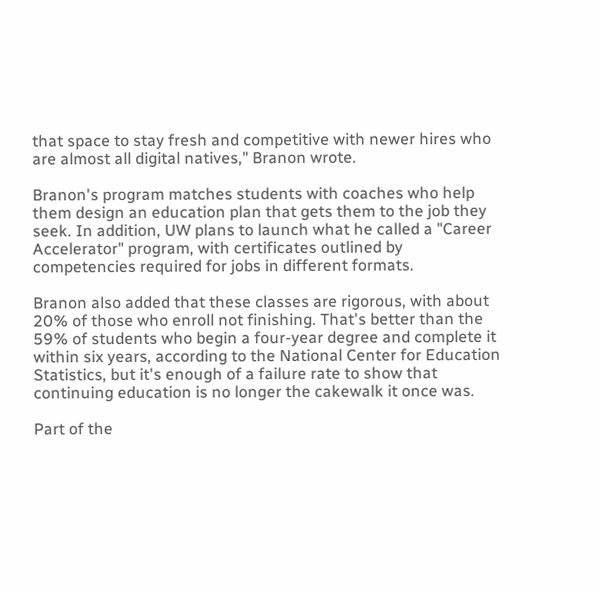that space to stay fresh and competitive with newer hires who are almost all digital natives," Branon wrote.

Branon's program matches students with coaches who help them design an education plan that gets them to the job they seek. In addition, UW plans to launch what he called a "Career Accelerator" program, with certificates outlined by competencies required for jobs in different formats.

Branon also added that these classes are rigorous, with about 20% of those who enroll not finishing. That's better than the 59% of students who begin a four-year degree and complete it within six years, according to the National Center for Education Statistics, but it's enough of a failure rate to show that continuing education is no longer the cakewalk it once was.

Part of the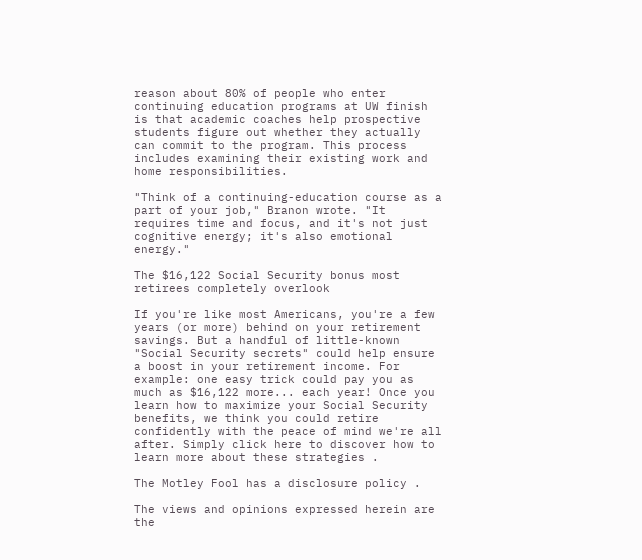reason about 80% of people who enter continuing education programs at UW finish is that academic coaches help prospective students figure out whether they actually can commit to the program. This process includes examining their existing work and home responsibilities.

"Think of a continuing-education course as a part of your job," Branon wrote. "It requires time and focus, and it's not just cognitive energy; it's also emotional energy."

The $16,122 Social Security bonus most retirees completely overlook

If you're like most Americans, you're a few years (or more) behind on your retirement savings. But a handful of little-known "Social Security secrets" could help ensure a boost in your retirement income. For example: one easy trick could pay you as much as $16,122 more... each year! Once you learn how to maximize your Social Security benefits, we think you could retire confidently with the peace of mind we're all after. Simply click here to discover how to learn more about these strategies .

The Motley Fool has a disclosure policy .

The views and opinions expressed herein are the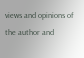views and opinions of the author and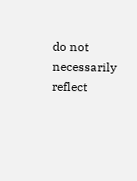do not necessarily reflect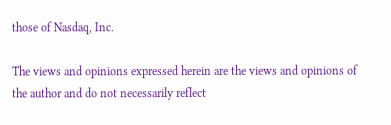those of Nasdaq, Inc.

The views and opinions expressed herein are the views and opinions of the author and do not necessarily reflect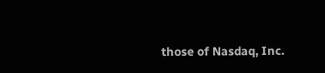those of Nasdaq, Inc.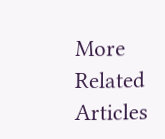More Related Articles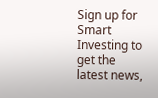Sign up for Smart Investing to get the latest news,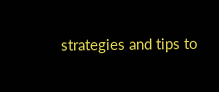strategies and tips to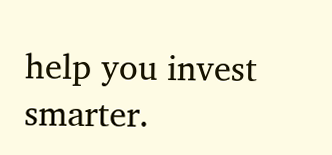help you invest smarter.